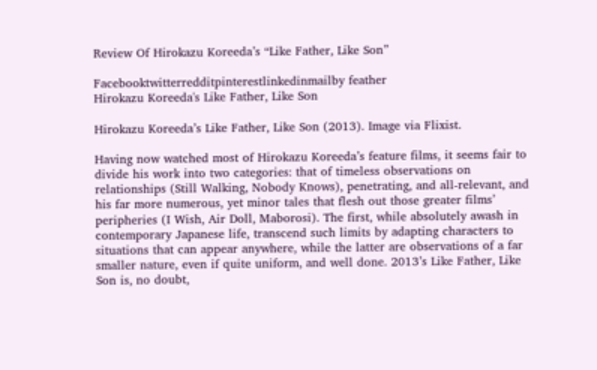Review Of Hirokazu Koreeda’s “Like Father, Like Son”

Facebooktwitterredditpinterestlinkedinmailby feather
Hirokazu Koreeda's Like Father, Like Son

Hirokazu Koreeda’s Like Father, Like Son (2013). Image via Flixist.

Having now watched most of Hirokazu Koreeda’s feature films, it seems fair to divide his work into two categories: that of timeless observations on relationships (Still Walking, Nobody Knows), penetrating, and all-relevant, and his far more numerous, yet minor tales that flesh out those greater films’ peripheries (I Wish, Air Doll, Maborosi). The first, while absolutely awash in contemporary Japanese life, transcend such limits by adapting characters to situations that can appear anywhere, while the latter are observations of a far smaller nature, even if quite uniform, and well done. 2013’s Like Father, Like Son is, no doubt,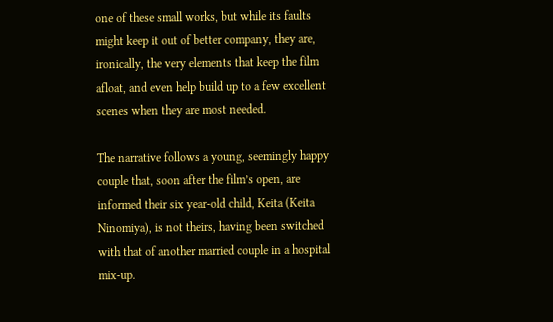one of these small works, but while its faults might keep it out of better company, they are, ironically, the very elements that keep the film afloat, and even help build up to a few excellent scenes when they are most needed.

The narrative follows a young, seemingly happy couple that, soon after the film’s open, are informed their six year-old child, Keita (Keita Ninomiya), is not theirs, having been switched with that of another married couple in a hospital mix-up.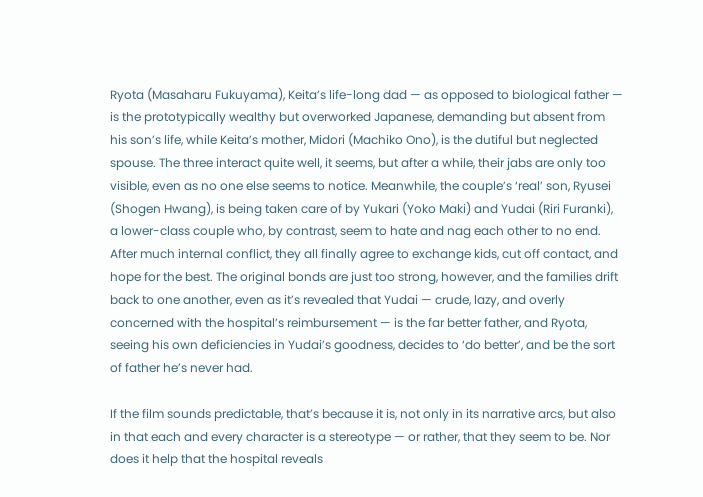Ryota (Masaharu Fukuyama), Keita’s life-long dad — as opposed to biological father — is the prototypically wealthy but overworked Japanese, demanding but absent from his son’s life, while Keita’s mother, Midori (Machiko Ono), is the dutiful but neglected spouse. The three interact quite well, it seems, but after a while, their jabs are only too visible, even as no one else seems to notice. Meanwhile, the couple’s ‘real’ son, Ryusei (Shogen Hwang), is being taken care of by Yukari (Yoko Maki) and Yudai (Riri Furanki), a lower-class couple who, by contrast, seem to hate and nag each other to no end. After much internal conflict, they all finally agree to exchange kids, cut off contact, and hope for the best. The original bonds are just too strong, however, and the families drift back to one another, even as it’s revealed that Yudai — crude, lazy, and overly concerned with the hospital’s reimbursement — is the far better father, and Ryota, seeing his own deficiencies in Yudai’s goodness, decides to ‘do better’, and be the sort of father he’s never had.

If the film sounds predictable, that’s because it is, not only in its narrative arcs, but also in that each and every character is a stereotype — or rather, that they seem to be. Nor does it help that the hospital reveals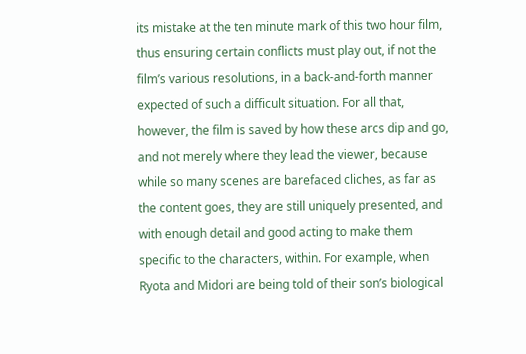its mistake at the ten minute mark of this two hour film, thus ensuring certain conflicts must play out, if not the film’s various resolutions, in a back-and-forth manner expected of such a difficult situation. For all that, however, the film is saved by how these arcs dip and go, and not merely where they lead the viewer, because while so many scenes are barefaced cliches, as far as the content goes, they are still uniquely presented, and with enough detail and good acting to make them specific to the characters, within. For example, when Ryota and Midori are being told of their son’s biological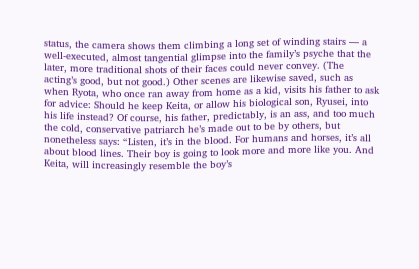status, the camera shows them climbing a long set of winding stairs — a well-executed, almost tangential glimpse into the family’s psyche that the later, more traditional shots of their faces could never convey. (The acting’s good, but not good.) Other scenes are likewise saved, such as when Ryota, who once ran away from home as a kid, visits his father to ask for advice: Should he keep Keita, or allow his biological son, Ryusei, into his life instead? Of course, his father, predictably, is an ass, and too much the cold, conservative patriarch he’s made out to be by others, but nonetheless says: “Listen, it’s in the blood. For humans and horses, it’s all about blood lines. Their boy is going to look more and more like you. And Keita, will increasingly resemble the boy’s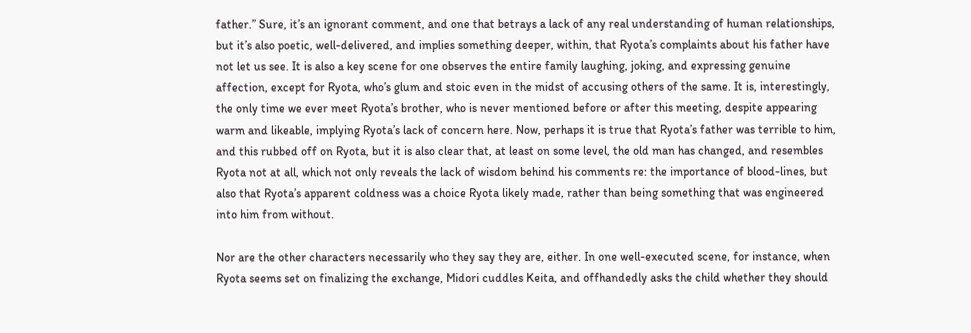father.” Sure, it’s an ignorant comment, and one that betrays a lack of any real understanding of human relationships, but it’s also poetic, well-delivered, and implies something deeper, within, that Ryota’s complaints about his father have not let us see. It is also a key scene for one observes the entire family laughing, joking, and expressing genuine affection, except for Ryota, who’s glum and stoic even in the midst of accusing others of the same. It is, interestingly, the only time we ever meet Ryota’s brother, who is never mentioned before or after this meeting, despite appearing warm and likeable, implying Ryota’s lack of concern here. Now, perhaps it is true that Ryota’s father was terrible to him, and this rubbed off on Ryota, but it is also clear that, at least on some level, the old man has changed, and resembles Ryota not at all, which not only reveals the lack of wisdom behind his comments re: the importance of blood-lines, but also that Ryota’s apparent coldness was a choice Ryota likely made, rather than being something that was engineered into him from without.

Nor are the other characters necessarily who they say they are, either. In one well-executed scene, for instance, when Ryota seems set on finalizing the exchange, Midori cuddles Keita, and offhandedly asks the child whether they should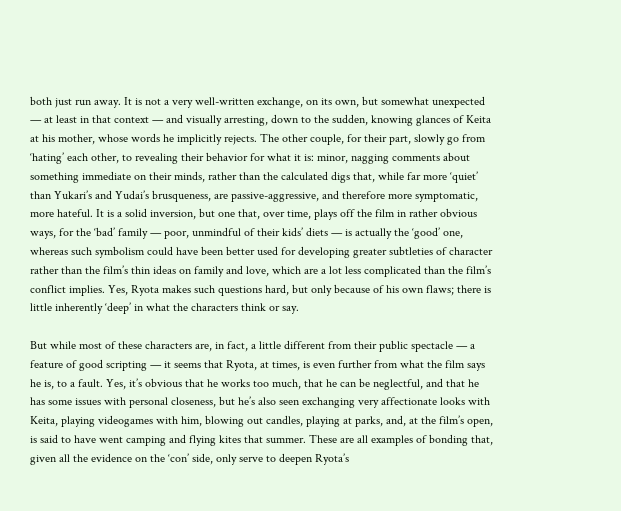both just run away. It is not a very well-written exchange, on its own, but somewhat unexpected — at least in that context — and visually arresting, down to the sudden, knowing glances of Keita at his mother, whose words he implicitly rejects. The other couple, for their part, slowly go from ‘hating’ each other, to revealing their behavior for what it is: minor, nagging comments about something immediate on their minds, rather than the calculated digs that, while far more ‘quiet’ than Yukari’s and Yudai’s brusqueness, are passive-aggressive, and therefore more symptomatic, more hateful. It is a solid inversion, but one that, over time, plays off the film in rather obvious ways, for the ‘bad’ family — poor, unmindful of their kids’ diets — is actually the ‘good’ one, whereas such symbolism could have been better used for developing greater subtleties of character rather than the film’s thin ideas on family and love, which are a lot less complicated than the film’s conflict implies. Yes, Ryota makes such questions hard, but only because of his own flaws; there is little inherently ‘deep’ in what the characters think or say.

But while most of these characters are, in fact, a little different from their public spectacle — a feature of good scripting — it seems that Ryota, at times, is even further from what the film says he is, to a fault. Yes, it’s obvious that he works too much, that he can be neglectful, and that he has some issues with personal closeness, but he’s also seen exchanging very affectionate looks with Keita, playing videogames with him, blowing out candles, playing at parks, and, at the film’s open, is said to have went camping and flying kites that summer. These are all examples of bonding that, given all the evidence on the ‘con’ side, only serve to deepen Ryota’s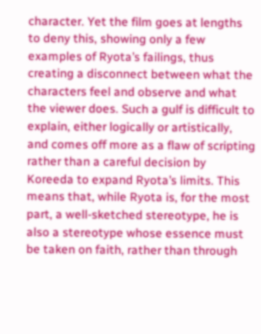character. Yet the film goes at lengths to deny this, showing only a few examples of Ryota’s failings, thus creating a disconnect between what the characters feel and observe and what the viewer does. Such a gulf is difficult to explain, either logically or artistically, and comes off more as a flaw of scripting rather than a careful decision by Koreeda to expand Ryota’s limits. This means that, while Ryota is, for the most part, a well-sketched stereotype, he is also a stereotype whose essence must be taken on faith, rather than through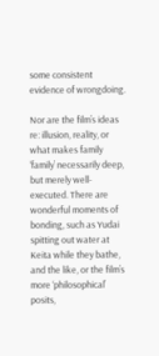some consistent evidence of wrongdoing.

Nor are the film’s ideas re: illusion, reality, or what makes family ‘family’ necessarily deep, but merely well-executed. There are wonderful moments of bonding, such as Yudai spitting out water at Keita while they bathe, and the like, or the film’s more ‘philosophical’ posits,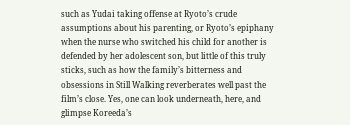such as Yudai taking offense at Ryoto’s crude assumptions about his parenting, or Ryoto’s epiphany when the nurse who switched his child for another is defended by her adolescent son, but little of this truly sticks, such as how the family’s bitterness and obsessions in Still Walking reverberates well past the film’s close. Yes, one can look underneath, here, and glimpse Koreeda’s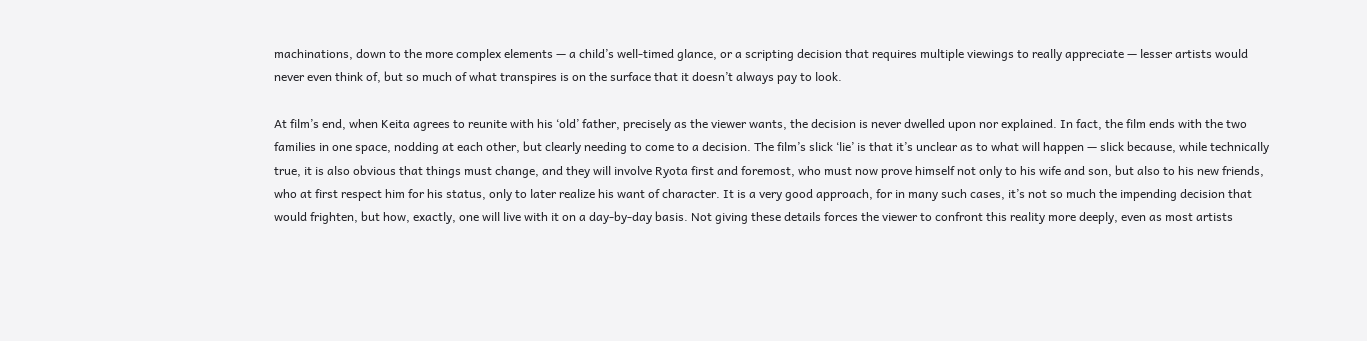machinations, down to the more complex elements — a child’s well-timed glance, or a scripting decision that requires multiple viewings to really appreciate — lesser artists would never even think of, but so much of what transpires is on the surface that it doesn’t always pay to look.

At film’s end, when Keita agrees to reunite with his ‘old’ father, precisely as the viewer wants, the decision is never dwelled upon nor explained. In fact, the film ends with the two families in one space, nodding at each other, but clearly needing to come to a decision. The film’s slick ‘lie’ is that it’s unclear as to what will happen — slick because, while technically true, it is also obvious that things must change, and they will involve Ryota first and foremost, who must now prove himself not only to his wife and son, but also to his new friends, who at first respect him for his status, only to later realize his want of character. It is a very good approach, for in many such cases, it’s not so much the impending decision that would frighten, but how, exactly, one will live with it on a day-by-day basis. Not giving these details forces the viewer to confront this reality more deeply, even as most artists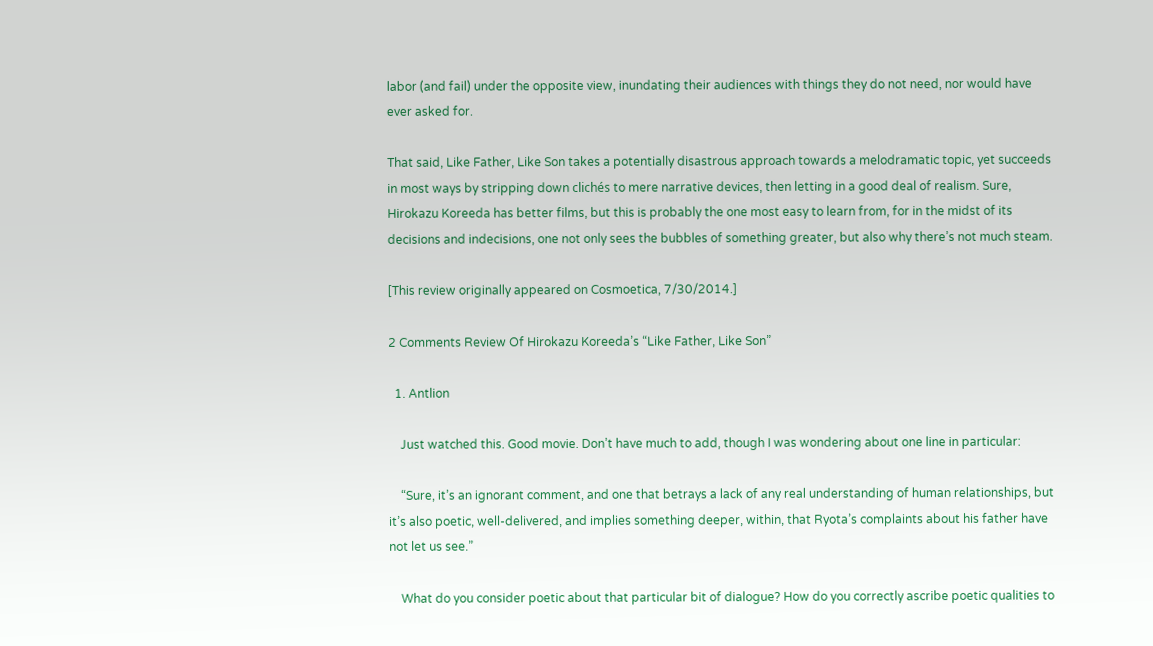labor (and fail) under the opposite view, inundating their audiences with things they do not need, nor would have ever asked for.

That said, Like Father, Like Son takes a potentially disastrous approach towards a melodramatic topic, yet succeeds in most ways by stripping down clichés to mere narrative devices, then letting in a good deal of realism. Sure, Hirokazu Koreeda has better films, but this is probably the one most easy to learn from, for in the midst of its decisions and indecisions, one not only sees the bubbles of something greater, but also why there’s not much steam.

[This review originally appeared on Cosmoetica, 7/30/2014.]

2 Comments Review Of Hirokazu Koreeda’s “Like Father, Like Son”

  1. Antlion

    Just watched this. Good movie. Don’t have much to add, though I was wondering about one line in particular:

    “Sure, it’s an ignorant comment, and one that betrays a lack of any real understanding of human relationships, but it’s also poetic, well-delivered, and implies something deeper, within, that Ryota’s complaints about his father have not let us see.”

    What do you consider poetic about that particular bit of dialogue? How do you correctly ascribe poetic qualities to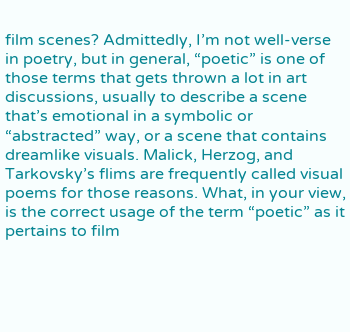film scenes? Admittedly, I’m not well-verse in poetry, but in general, “poetic” is one of those terms that gets thrown a lot in art discussions, usually to describe a scene that’s emotional in a symbolic or “abstracted” way, or a scene that contains dreamlike visuals. Malick, Herzog, and Tarkovsky’s flims are frequently called visual poems for those reasons. What, in your view, is the correct usage of the term “poetic” as it pertains to film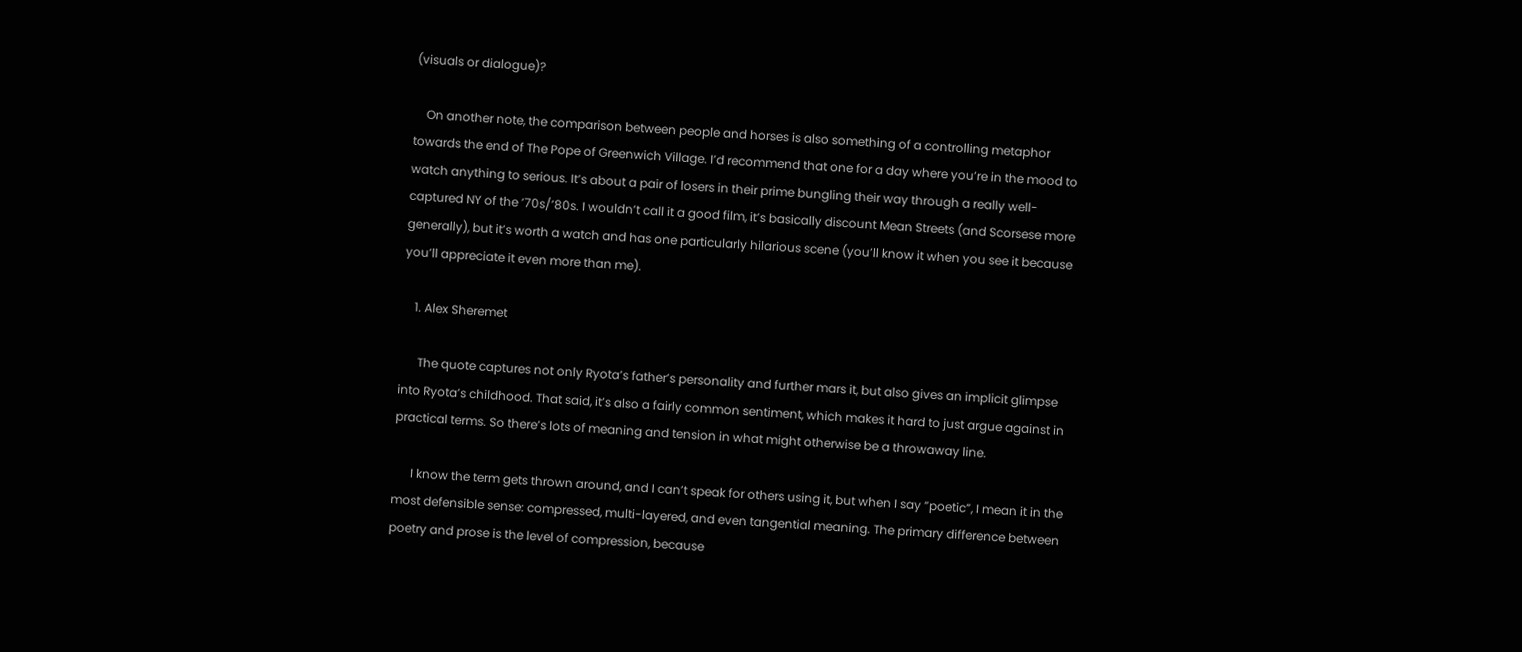(visuals or dialogue)?

    On another note, the comparison between people and horses is also something of a controlling metaphor towards the end of The Pope of Greenwich Village. I’d recommend that one for a day where you’re in the mood to watch anything to serious. It’s about a pair of losers in their prime bungling their way through a really well-captured NY of the ’70s/’80s. I wouldn’t call it a good film, it’s basically discount Mean Streets (and Scorsese more generally), but it’s worth a watch and has one particularly hilarious scene (you’ll know it when you see it because you’ll appreciate it even more than me).

    1. Alex Sheremet

      The quote captures not only Ryota’s father’s personality and further mars it, but also gives an implicit glimpse into Ryota’s childhood. That said, it’s also a fairly common sentiment, which makes it hard to just argue against in practical terms. So there’s lots of meaning and tension in what might otherwise be a throwaway line.

      I know the term gets thrown around, and I can’t speak for others using it, but when I say “poetic”, I mean it in the most defensible sense: compressed, multi-layered, and even tangential meaning. The primary difference between poetry and prose is the level of compression, because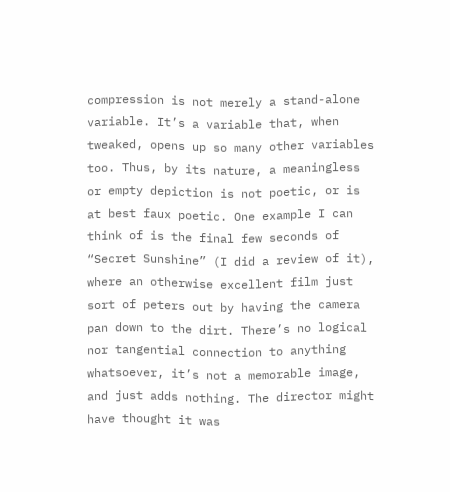compression is not merely a stand-alone variable. It’s a variable that, when tweaked, opens up so many other variables too. Thus, by its nature, a meaningless or empty depiction is not poetic, or is at best faux poetic. One example I can think of is the final few seconds of “Secret Sunshine” (I did a review of it), where an otherwise excellent film just sort of peters out by having the camera pan down to the dirt. There’s no logical nor tangential connection to anything whatsoever, it’s not a memorable image, and just adds nothing. The director might have thought it was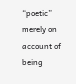“poetic” merely on account of being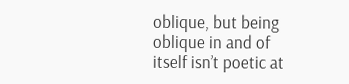oblique, but being oblique in and of itself isn’t poetic at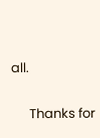all.

      Thanks for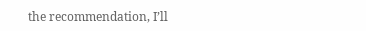the recommendation, I’ll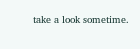take a look sometime.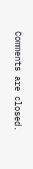Comments are closed.